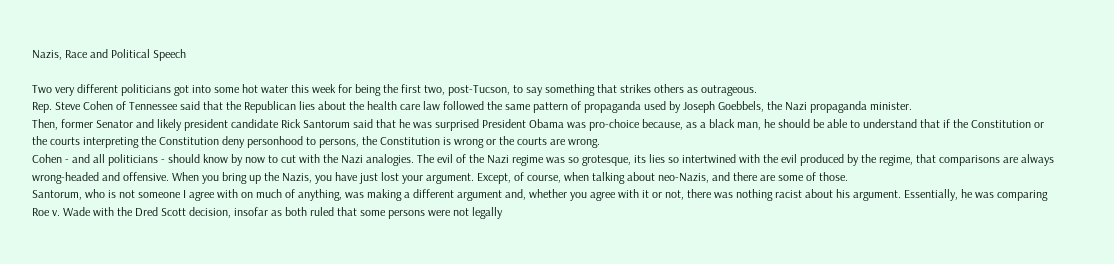Nazis, Race and Political Speech

Two very different politicians got into some hot water this week for being the first two, post-Tucson, to say something that strikes others as outrageous.
Rep. Steve Cohen of Tennessee said that the Republican lies about the health care law followed the same pattern of propaganda used by Joseph Goebbels, the Nazi propaganda minister.
Then, former Senator and likely president candidate Rick Santorum said that he was surprised President Obama was pro-choice because, as a black man, he should be able to understand that if the Constitution or the courts interpreting the Constitution deny personhood to persons, the Constitution is wrong or the courts are wrong.
Cohen - and all politicians - should know by now to cut with the Nazi analogies. The evil of the Nazi regime was so grotesque, its lies so intertwined with the evil produced by the regime, that comparisons are always wrong-headed and offensive. When you bring up the Nazis, you have just lost your argument. Except, of course, when talking about neo-Nazis, and there are some of those.
Santorum, who is not someone I agree with on much of anything, was making a different argument and, whether you agree with it or not, there was nothing racist about his argument. Essentially, he was comparing Roe v. Wade with the Dred Scott decision, insofar as both ruled that some persons were not legally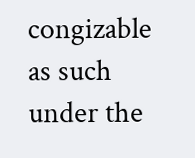congizable as such under the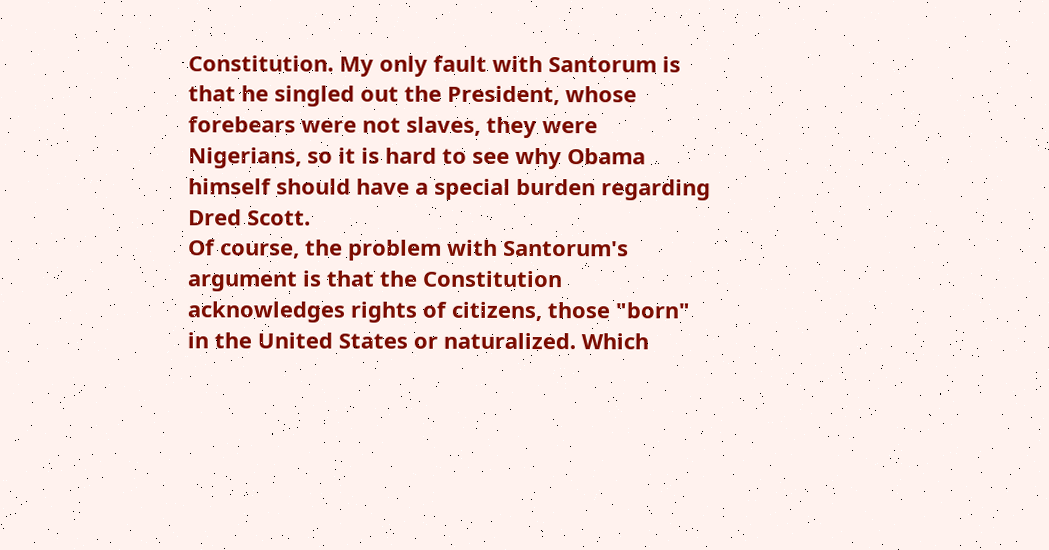Constitution. My only fault with Santorum is that he singled out the President, whose forebears were not slaves, they were Nigerians, so it is hard to see why Obama himself should have a special burden regarding Dred Scott.
Of course, the problem with Santorum's argument is that the Constitution acknowledges rights of citizens, those "born" in the United States or naturalized. Which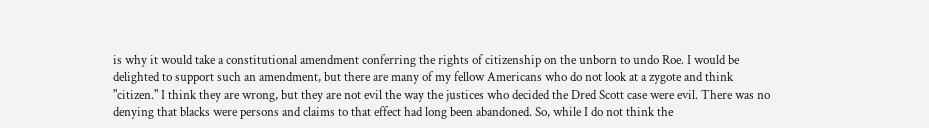is why it would take a constitutional amendment conferring the rights of citizenship on the unborn to undo Roe. I would be delighted to support such an amendment, but there are many of my fellow Americans who do not look at a zygote and think "citizen." I think they are wrong, but they are not evil the way the justices who decided the Dred Scott case were evil. There was no denying that blacks were persons and claims to that effect had long been abandoned. So, while I do not think the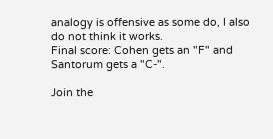analogy is offensive as some do, I also do not think it works.
Final score: Cohen gets an "F" and Santorum gets a "C-".

Join the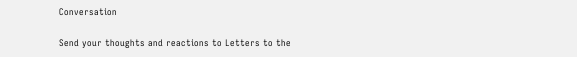Conversation

Send your thoughts and reactions to Letters to the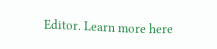Editor. Learn more here